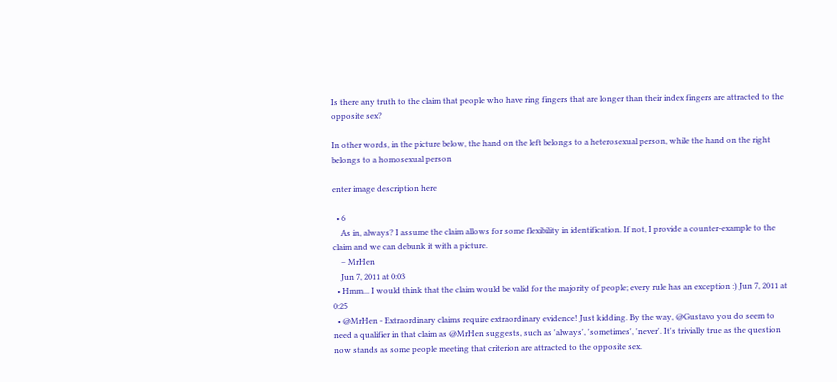Is there any truth to the claim that people who have ring fingers that are longer than their index fingers are attracted to the opposite sex?

In other words, in the picture below, the hand on the left belongs to a heterosexual person, while the hand on the right belongs to a homosexual person

enter image description here

  • 6
    As in, always? I assume the claim allows for some flexibility in identification. If not, I provide a counter-example to the claim and we can debunk it with a picture.
    – MrHen
    Jun 7, 2011 at 0:03
  • Hmm... I would think that the claim would be valid for the majority of people; every rule has an exception :) Jun 7, 2011 at 0:25
  • @MrHen - Extraordinary claims require extraordinary evidence! Just kidding. By the way, @Gustavo you do seem to need a qualifier in that claim as @MrHen suggests, such as 'always', 'sometimes', 'never'. It's trivially true as the question now stands as some people meeting that criterion are attracted to the opposite sex.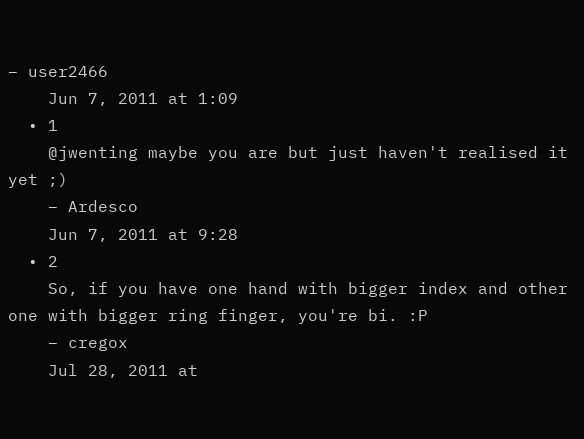– user2466
    Jun 7, 2011 at 1:09
  • 1
    @jwenting maybe you are but just haven't realised it yet ;)
    – Ardesco
    Jun 7, 2011 at 9:28
  • 2
    So, if you have one hand with bigger index and other one with bigger ring finger, you're bi. :P
    – cregox
    Jul 28, 2011 at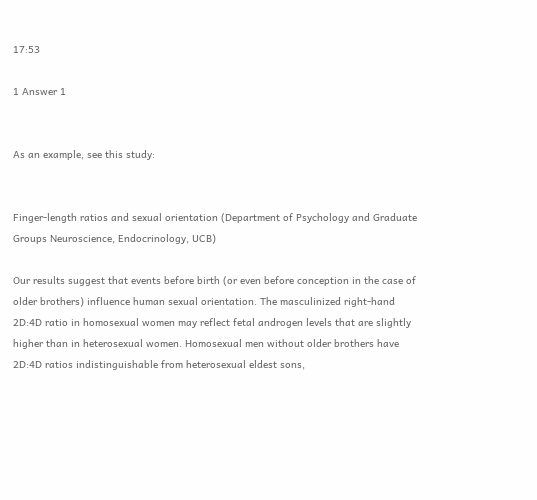17:53

1 Answer 1


As an example, see this study:


Finger-length ratios and sexual orientation (Department of Psychology and Graduate Groups Neuroscience, Endocrinology, UCB)

Our results suggest that events before birth (or even before conception in the case of older brothers) influence human sexual orientation. The masculinized right-hand 2D:4D ratio in homosexual women may reflect fetal androgen levels that are slightly higher than in heterosexual women. Homosexual men without older brothers have 2D:4D ratios indistinguishable from heterosexual eldest sons,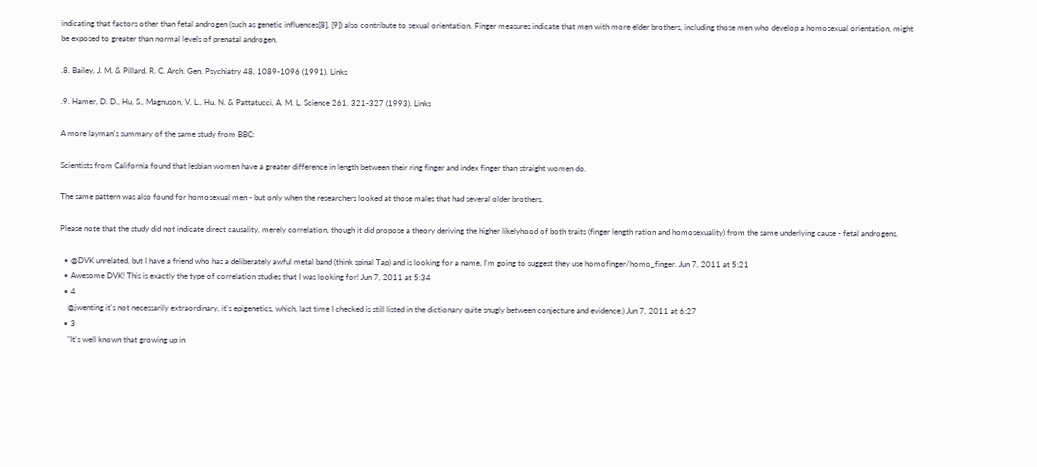indicating that factors other than fetal androgen (such as genetic influences[8], [9]) also contribute to sexual orientation. Finger measures indicate that men with more elder brothers, including those men who develop a homosexual orientation, might be exposed to greater than normal levels of prenatal androgen.

.8. Bailey, J. M. & Pillard, R. C. Arch. Gen. Psychiatry 48, 1089-1096 (1991). Links

.9. Hamer, D. D., Hu, S., Magnuson, V. L., Hu, N. & Pattatucci, A. M. L. Science 261, 321-327 (1993). Links

A more layman's summary of the same study from BBC:

Scientists from California found that lesbian women have a greater difference in length between their ring finger and index finger than straight women do.

The same pattern was also found for homosexual men - but only when the researchers looked at those males that had several older brothers.

Please note that the study did not indicate direct causality, merely correlation, though it did propose a theory deriving the higher likelyhood of both traits (finger length ration and homosexuality) from the same underlying cause - fetal androgens.

  • @DVK unrelated, but I have a friend who has a deliberately awful metal band (think spinal Tap) and is looking for a name, I'm going to suggest they use homofinger/homo_finger. Jun 7, 2011 at 5:21
  • Awesome DVK! This is exactly the type of correlation studies that I was looking for! Jun 7, 2011 at 5:34
  • 4
    @jwenting it's not necessarily extraordinary, it's epigenetics, which, last time I checked is still listed in the dictionary quite snugly between conjecture and evidence:) Jun 7, 2011 at 6:27
  • 3
    "It's well known that growing up in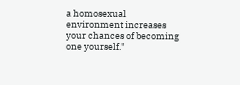a homosexual environment increases your chances of becoming one yourself."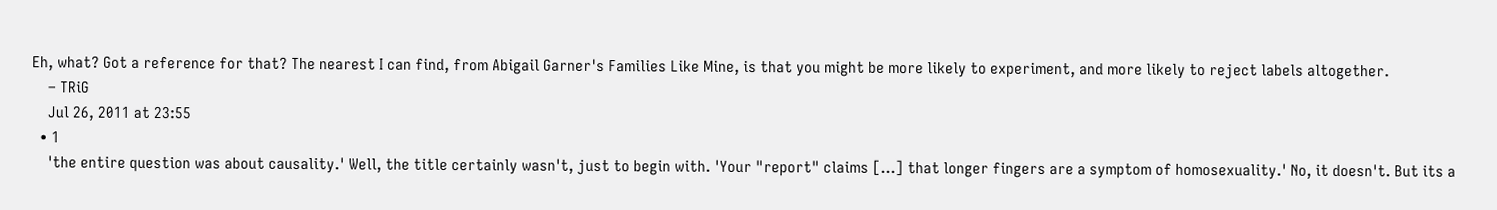Eh, what? Got a reference for that? The nearest I can find, from Abigail Garner's Families Like Mine, is that you might be more likely to experiment, and more likely to reject labels altogether.
    – TRiG
    Jul 26, 2011 at 23:55
  • 1
    'the entire question was about causality.' Well, the title certainly wasn't, just to begin with. 'Your "report" claims [...] that longer fingers are a symptom of homosexuality.' No, it doesn't. But its a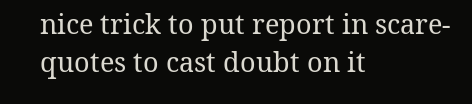nice trick to put report in scare-quotes to cast doubt on it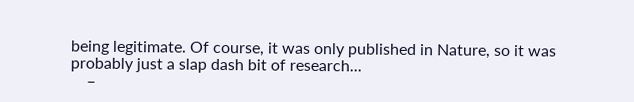being legitimate. Of course, it was only published in Nature, so it was probably just a slap dash bit of research...
    –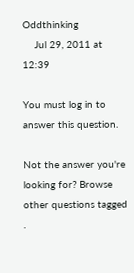Oddthinking
    Jul 29, 2011 at 12:39

You must log in to answer this question.

Not the answer you're looking for? Browse other questions tagged .